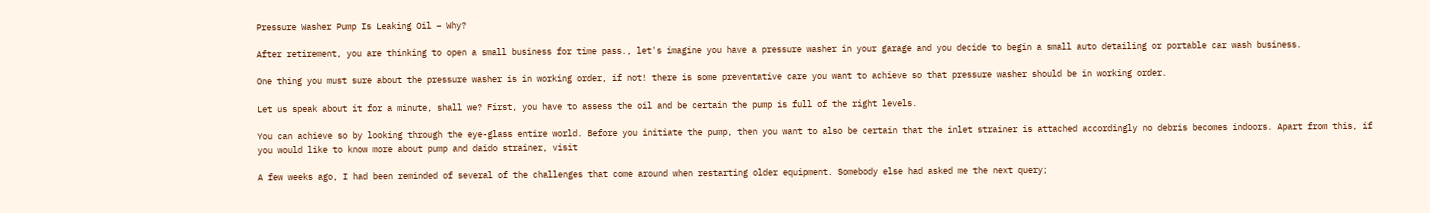Pressure Washer Pump Is Leaking Oil – Why?

After retirement, you are thinking to open a small business for time pass., let's imagine you have a pressure washer in your garage and you decide to begin a small auto detailing or portable car wash business.

One thing you must sure about the pressure washer is in working order, if not! there is some preventative care you want to achieve so that pressure washer should be in working order.

Let us speak about it for a minute, shall we? First, you have to assess the oil and be certain the pump is full of the right levels.

You can achieve so by looking through the eye-glass entire world. Before you initiate the pump, then you want to also be certain that the inlet strainer is attached accordingly no debris becomes indoors. Apart from this, if you would like to know more about pump and daido strainer, visit

A few weeks ago, I had been reminded of several of the challenges that come around when restarting older equipment. Somebody else had asked me the next query;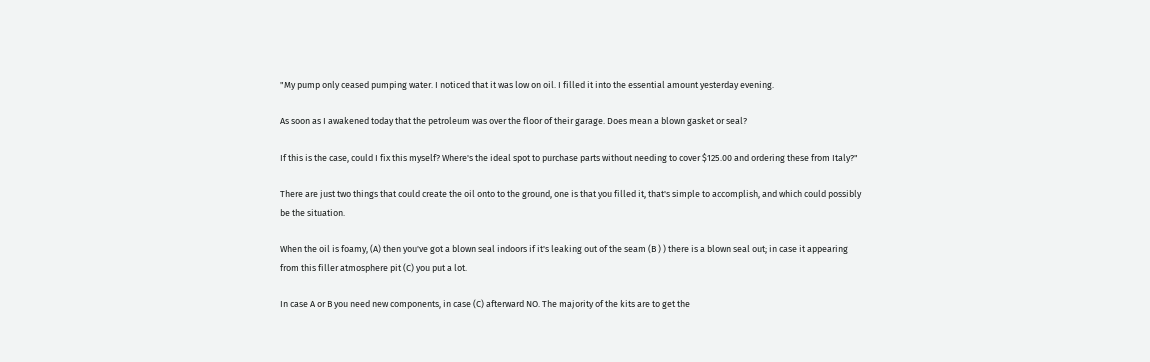"My pump only ceased pumping water. I noticed that it was low on oil. I filled it into the essential amount yesterday evening.

As soon as I awakened today that the petroleum was over the floor of their garage. Does mean a blown gasket or seal?

If this is the case, could I fix this myself? Where's the ideal spot to purchase parts without needing to cover $125.00 and ordering these from Italy?"

There are just two things that could create the oil onto to the ground, one is that you filled it, that's simple to accomplish, and which could possibly be the situation.

When the oil is foamy, (A) then you've got a blown seal indoors if it's leaking out of the seam (B ) ) there is a blown seal out; in case it appearing from this filler atmosphere pit (C) you put a lot.

In case A or B you need new components, in case (C) afterward NO. The majority of the kits are to get the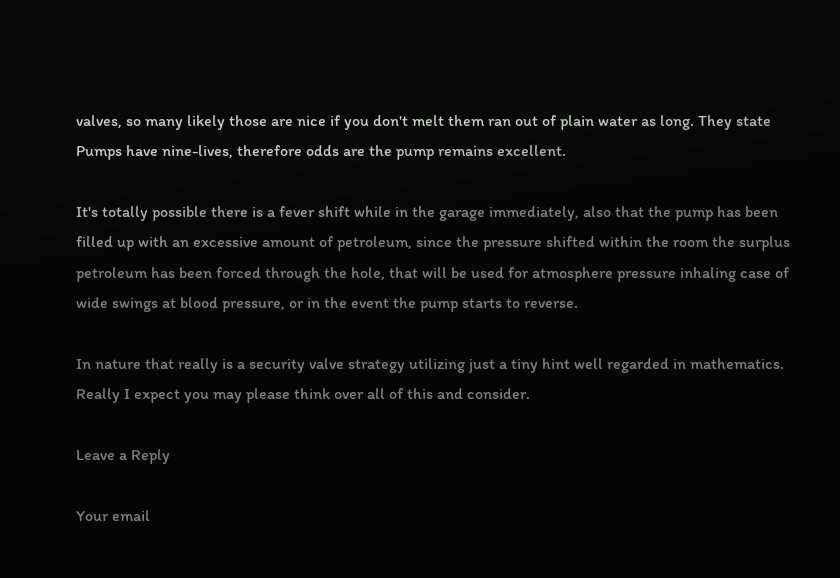valves, so many likely those are nice if you don't melt them ran out of plain water as long. They state Pumps have nine-lives, therefore odds are the pump remains excellent.

It's totally possible there is a fever shift while in the garage immediately, also that the pump has been filled up with an excessive amount of petroleum, since the pressure shifted within the room the surplus petroleum has been forced through the hole, that will be used for atmosphere pressure inhaling case of wide swings at blood pressure, or in the event the pump starts to reverse.

In nature that really is a security valve strategy utilizing just a tiny hint well regarded in mathematics. Really I expect you may please think over all of this and consider.

Leave a Reply

Your email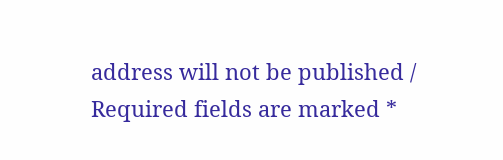address will not be published / Required fields are marked *